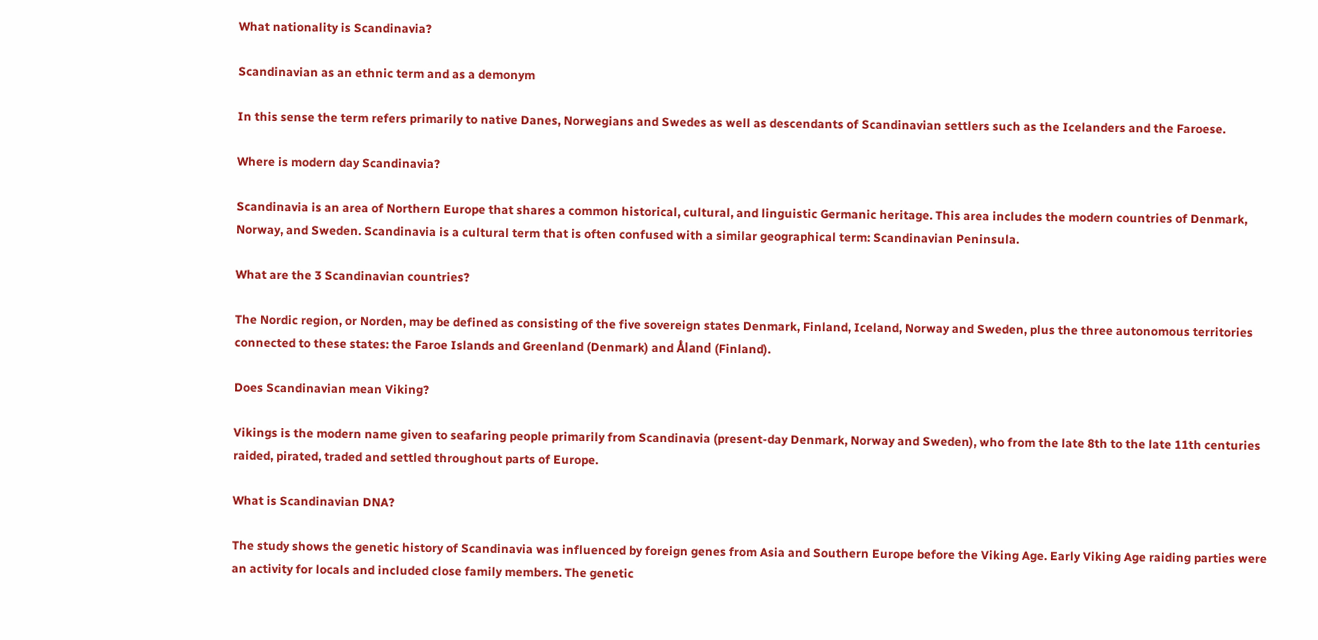What nationality is Scandinavia?

Scandinavian as an ethnic term and as a demonym

In this sense the term refers primarily to native Danes, Norwegians and Swedes as well as descendants of Scandinavian settlers such as the Icelanders and the Faroese.

Where is modern day Scandinavia?

Scandinavia is an area of Northern Europe that shares a common historical, cultural, and linguistic Germanic heritage. This area includes the modern countries of Denmark, Norway, and Sweden. Scandinavia is a cultural term that is often confused with a similar geographical term: Scandinavian Peninsula.

What are the 3 Scandinavian countries?

The Nordic region, or Norden, may be defined as consisting of the five sovereign states Denmark, Finland, Iceland, Norway and Sweden, plus the three autonomous territories connected to these states: the Faroe Islands and Greenland (Denmark) and Åland (Finland).

Does Scandinavian mean Viking?

Vikings is the modern name given to seafaring people primarily from Scandinavia (present-day Denmark, Norway and Sweden), who from the late 8th to the late 11th centuries raided, pirated, traded and settled throughout parts of Europe.

What is Scandinavian DNA?

The study shows the genetic history of Scandinavia was influenced by foreign genes from Asia and Southern Europe before the Viking Age. Early Viking Age raiding parties were an activity for locals and included close family members. The genetic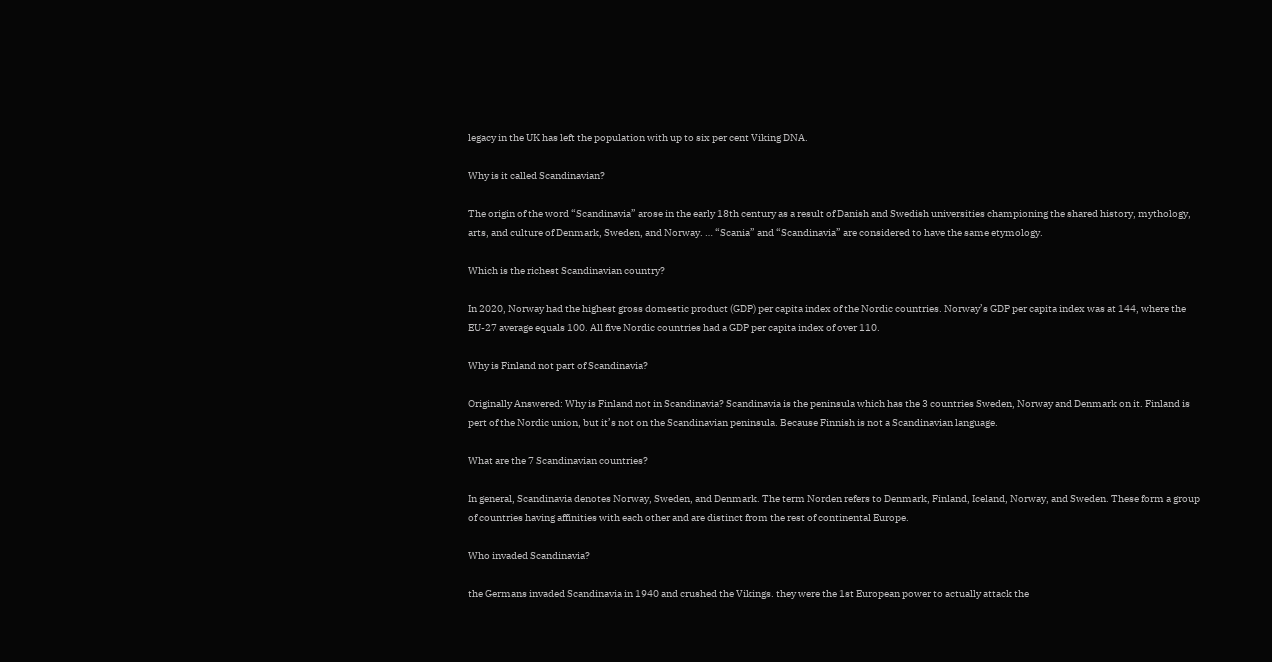legacy in the UK has left the population with up to six per cent Viking DNA.

Why is it called Scandinavian?

The origin of the word “Scandinavia” arose in the early 18th century as a result of Danish and Swedish universities championing the shared history, mythology, arts, and culture of Denmark, Sweden, and Norway. … “Scania” and “Scandinavia” are considered to have the same etymology.

Which is the richest Scandinavian country?

In 2020, Norway had the highest gross domestic product (GDP) per capita index of the Nordic countries. Norway’s GDP per capita index was at 144, where the EU-27 average equals 100. All five Nordic countries had a GDP per capita index of over 110.

Why is Finland not part of Scandinavia?

Originally Answered: Why is Finland not in Scandinavia? Scandinavia is the peninsula which has the 3 countries Sweden, Norway and Denmark on it. Finland is pert of the Nordic union, but it’s not on the Scandinavian peninsula. Because Finnish is not a Scandinavian language.

What are the 7 Scandinavian countries?

In general, Scandinavia denotes Norway, Sweden, and Denmark. The term Norden refers to Denmark, Finland, Iceland, Norway, and Sweden. These form a group of countries having affinities with each other and are distinct from the rest of continental Europe.

Who invaded Scandinavia?

the Germans invaded Scandinavia in 1940 and crushed the Vikings. they were the 1st European power to actually attack the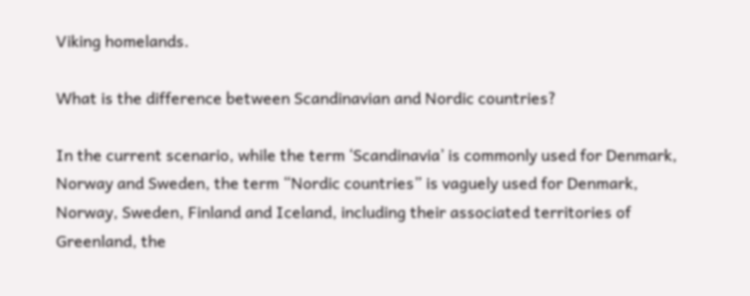Viking homelands.

What is the difference between Scandinavian and Nordic countries?

In the current scenario, while the term ‘Scandinavia’ is commonly used for Denmark, Norway and Sweden, the term “Nordic countries” is vaguely used for Denmark, Norway, Sweden, Finland and Iceland, including their associated territories of Greenland, the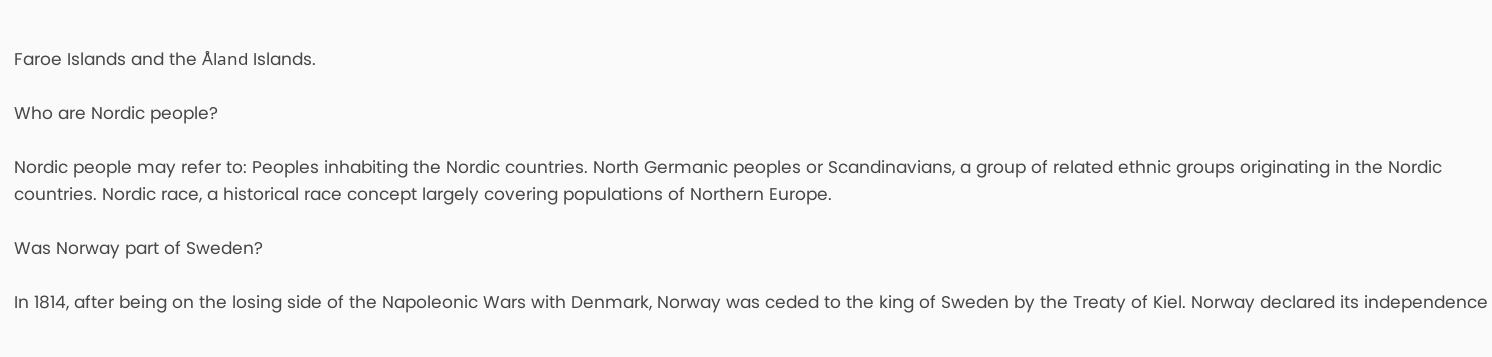Faroe Islands and the Åland Islands.

Who are Nordic people?

Nordic people may refer to: Peoples inhabiting the Nordic countries. North Germanic peoples or Scandinavians, a group of related ethnic groups originating in the Nordic countries. Nordic race, a historical race concept largely covering populations of Northern Europe.

Was Norway part of Sweden?

In 1814, after being on the losing side of the Napoleonic Wars with Denmark, Norway was ceded to the king of Sweden by the Treaty of Kiel. Norway declared its independence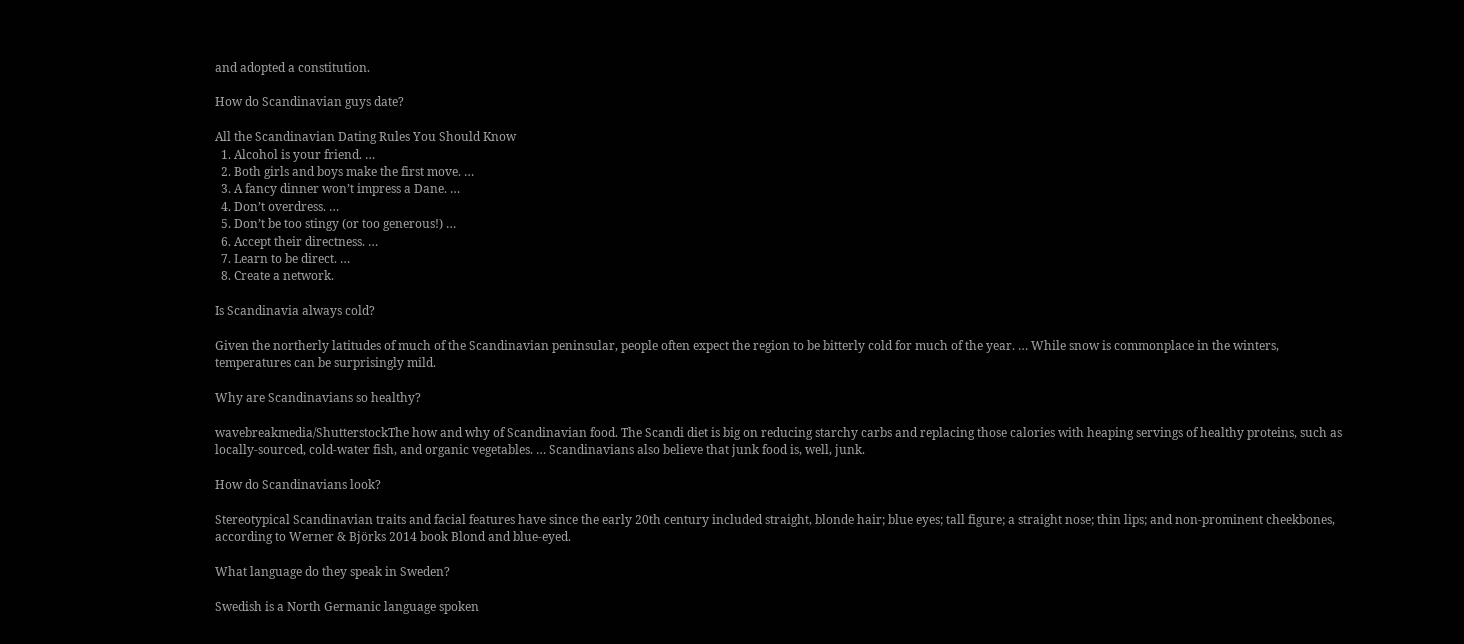and adopted a constitution.

How do Scandinavian guys date?

All the Scandinavian Dating Rules You Should Know
  1. Alcohol is your friend. …
  2. Both girls and boys make the first move. …
  3. A fancy dinner won’t impress a Dane. …
  4. Don’t overdress. …
  5. Don’t be too stingy (or too generous!) …
  6. Accept their directness. …
  7. Learn to be direct. …
  8. Create a network.

Is Scandinavia always cold?

Given the northerly latitudes of much of the Scandinavian peninsular, people often expect the region to be bitterly cold for much of the year. … While snow is commonplace in the winters, temperatures can be surprisingly mild.

Why are Scandinavians so healthy?

wavebreakmedia/ShutterstockThe how and why of Scandinavian food. The Scandi diet is big on reducing starchy carbs and replacing those calories with heaping servings of healthy proteins, such as locally-sourced, cold-water fish, and organic vegetables. … Scandinavians also believe that junk food is, well, junk.

How do Scandinavians look?

Stereotypical Scandinavian traits and facial features have since the early 20th century included straight, blonde hair; blue eyes; tall figure; a straight nose; thin lips; and non-prominent cheekbones, according to Werner & Björks 2014 book Blond and blue-eyed.

What language do they speak in Sweden?

Swedish is a North Germanic language spoken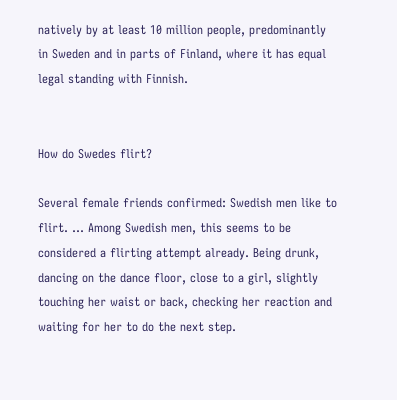natively by at least 10 million people, predominantly in Sweden and in parts of Finland, where it has equal legal standing with Finnish.


How do Swedes flirt?

Several female friends confirmed: Swedish men like to flirt. … Among Swedish men, this seems to be considered a flirting attempt already. Being drunk, dancing on the dance floor, close to a girl, slightly touching her waist or back, checking her reaction and waiting for her to do the next step.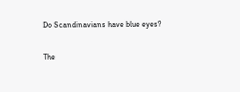Do Scandinavians have blue eyes?

The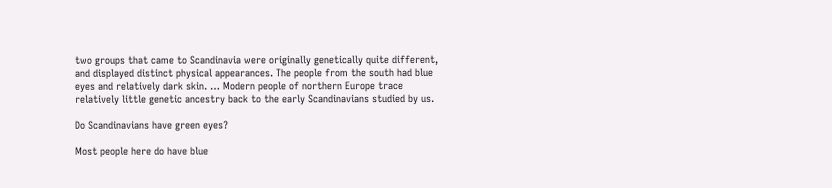two groups that came to Scandinavia were originally genetically quite different, and displayed distinct physical appearances. The people from the south had blue eyes and relatively dark skin. … Modern people of northern Europe trace relatively little genetic ancestry back to the early Scandinavians studied by us.

Do Scandinavians have green eyes?

Most people here do have blue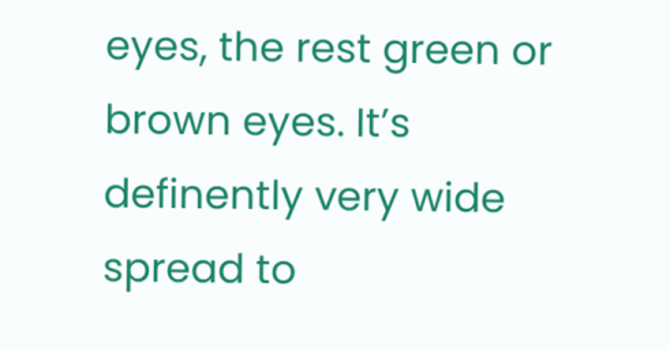eyes, the rest green or brown eyes. It’s definently very wide spread to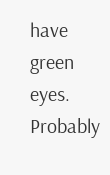have green eyes. Probably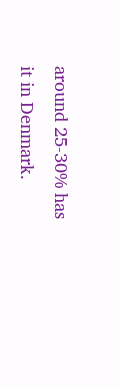around 25-30% has it in Denmark.